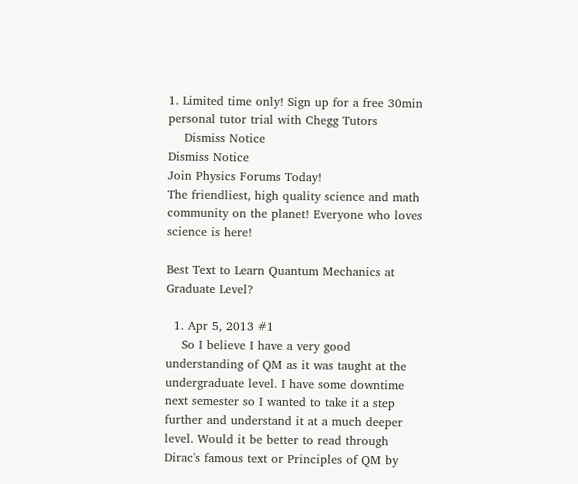1. Limited time only! Sign up for a free 30min personal tutor trial with Chegg Tutors
    Dismiss Notice
Dismiss Notice
Join Physics Forums Today!
The friendliest, high quality science and math community on the planet! Everyone who loves science is here!

Best Text to Learn Quantum Mechanics at Graduate Level?

  1. Apr 5, 2013 #1
    So I believe I have a very good understanding of QM as it was taught at the undergraduate level. I have some downtime next semester so I wanted to take it a step further and understand it at a much deeper level. Would it be better to read through Dirac's famous text or Principles of QM by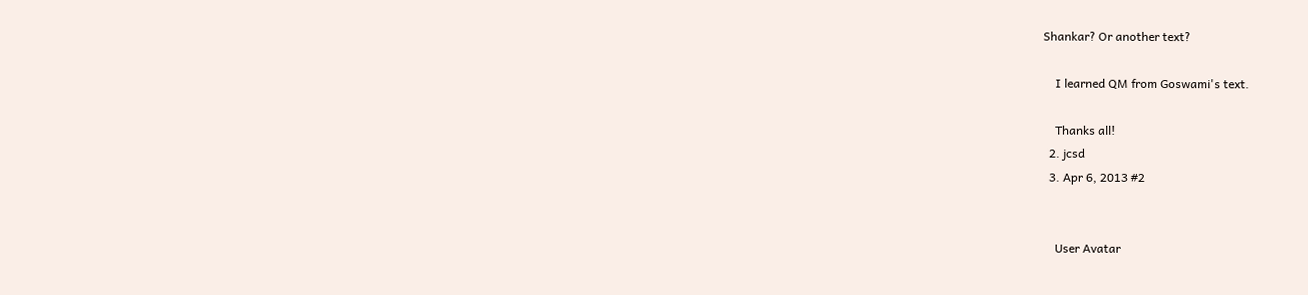Shankar? Or another text?

    I learned QM from Goswami's text.

    Thanks all!
  2. jcsd
  3. Apr 6, 2013 #2


    User Avatar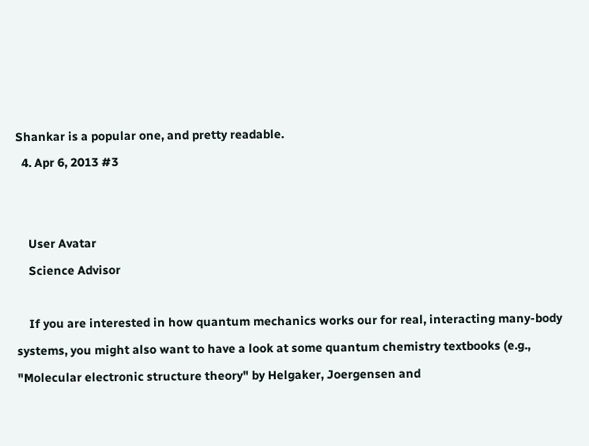Shankar is a popular one, and pretty readable.
  4. Apr 6, 2013 #3


    User Avatar
    Science Advisor

    If you are interested in how quantum mechanics works our for real, interacting many-body systems, you might also want to have a look at some quantum chemistry textbooks (e.g., "Molecular electronic structure theory" by Helgaker, Joergensen and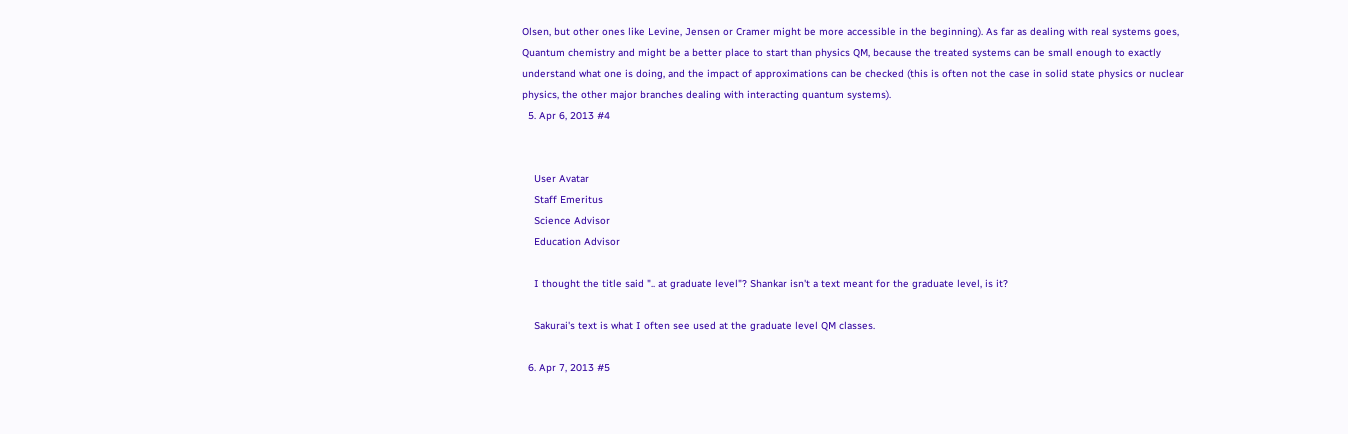Olsen, but other ones like Levine, Jensen or Cramer might be more accessible in the beginning). As far as dealing with real systems goes, Quantum chemistry and might be a better place to start than physics QM, because the treated systems can be small enough to exactly understand what one is doing, and the impact of approximations can be checked (this is often not the case in solid state physics or nuclear physics, the other major branches dealing with interacting quantum systems).
  5. Apr 6, 2013 #4


    User Avatar
    Staff Emeritus
    Science Advisor
    Education Advisor

    I thought the title said ".. at graduate level"? Shankar isn't a text meant for the graduate level, is it?

    Sakurai's text is what I often see used at the graduate level QM classes.

  6. Apr 7, 2013 #5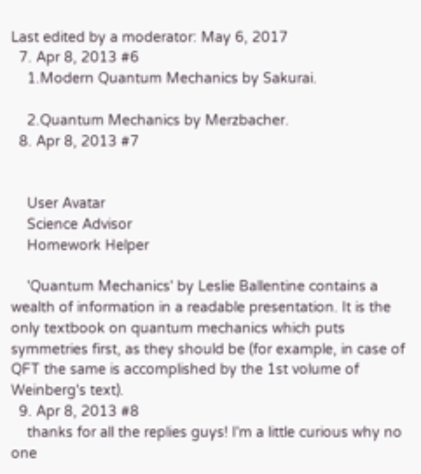Last edited by a moderator: May 6, 2017
  7. Apr 8, 2013 #6
    1.Modern Quantum Mechanics by Sakurai.

    2.Quantum Mechanics by Merzbacher.
  8. Apr 8, 2013 #7


    User Avatar
    Science Advisor
    Homework Helper

    'Quantum Mechanics' by Leslie Ballentine contains a wealth of information in a readable presentation. It is the only textbook on quantum mechanics which puts symmetries first, as they should be (for example, in case of QFT the same is accomplished by the 1st volume of Weinberg's text).
  9. Apr 8, 2013 #8
    thanks for all the replies guys! I'm a little curious why no one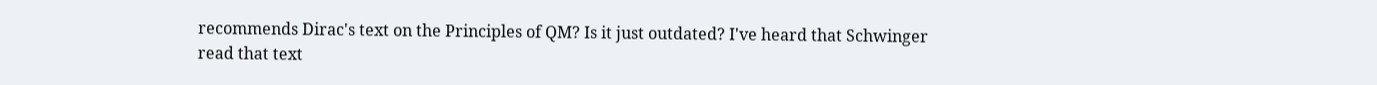recommends Dirac's text on the Principles of QM? Is it just outdated? I've heard that Schwinger read that text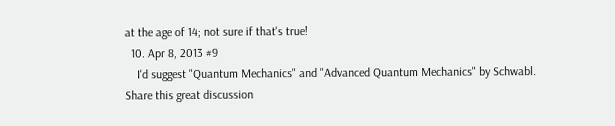at the age of 14; not sure if that's true!
  10. Apr 8, 2013 #9
    I'd suggest "Quantum Mechanics" and "Advanced Quantum Mechanics" by Schwabl.
Share this great discussion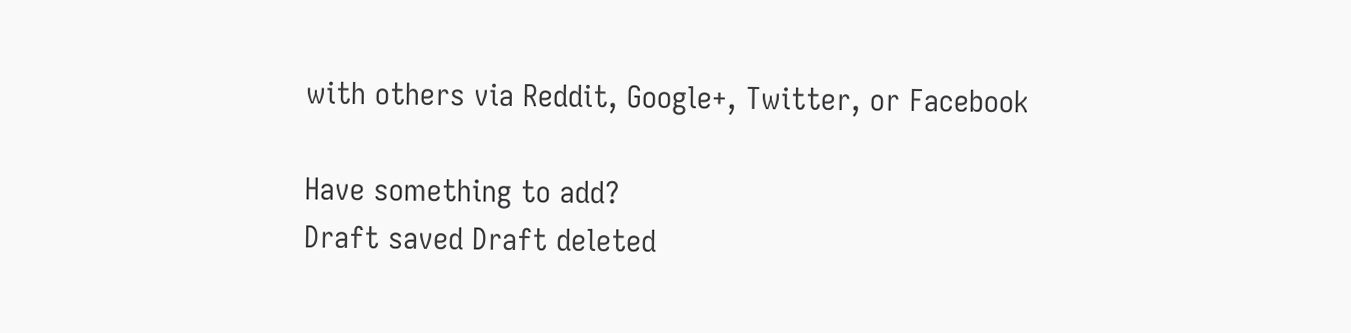with others via Reddit, Google+, Twitter, or Facebook

Have something to add?
Draft saved Draft deleted